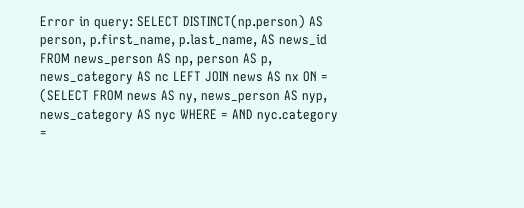Error in query: SELECT DISTINCT(np.person) AS person, p.first_name, p.last_name, AS news_id FROM news_person AS np, person AS p, news_category AS nc LEFT JOIN news AS nx ON = (SELECT FROM news AS ny, news_person AS nyp, news_category AS nyc WHERE = AND nyc.category =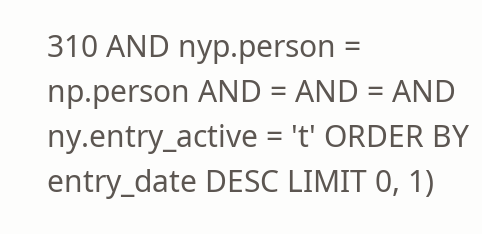310 AND nyp.person = np.person AND = AND = AND ny.entry_active = 't' ORDER BY entry_date DESC LIMIT 0, 1)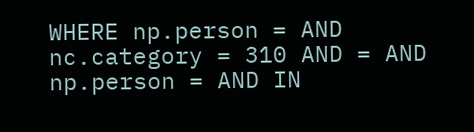WHERE np.person = AND nc.category = 310 AND = AND np.person = AND IN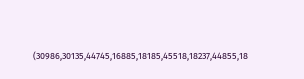(30986,30135,44745,16885,18185,45518,18237,44855,18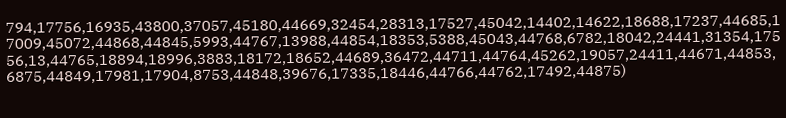794,17756,16935,43800,37057,45180,44669,32454,28313,17527,45042,14402,14622,18688,17237,44685,17009,45072,44868,44845,5993,44767,13988,44854,18353,5388,45043,44768,6782,18042,24441,31354,17556,13,44765,18894,18996,3883,18172,18652,44689,36472,44711,44764,45262,19057,24411,44671,44853,6875,44849,17981,17904,8753,44848,39676,17335,18446,44766,44762,17492,44875)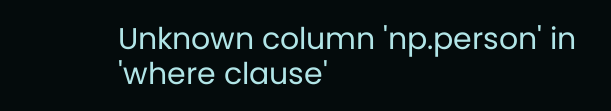Unknown column 'np.person' in 'where clause'